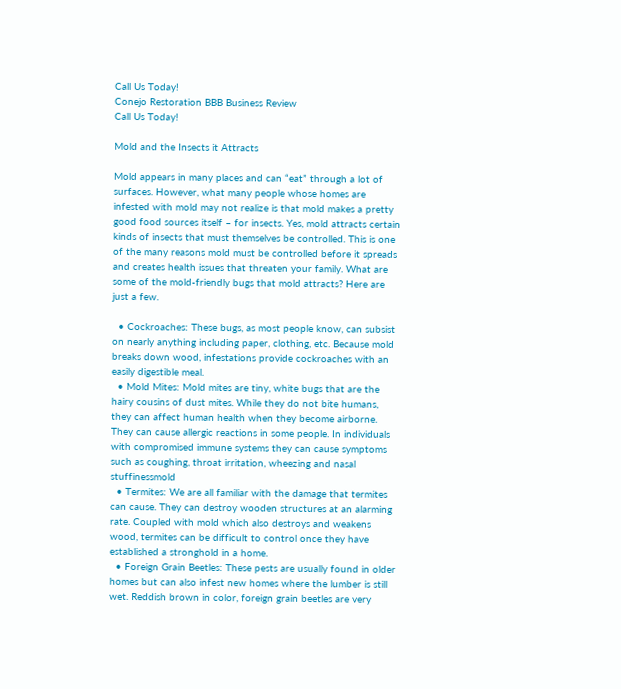Call Us Today!
Conejo Restoration BBB Business Review
Call Us Today!

Mold and the Insects it Attracts

Mold appears in many places and can “eat” through a lot of surfaces. However, what many people whose homes are infested with mold may not realize is that mold makes a pretty good food sources itself – for insects. Yes, mold attracts certain kinds of insects that must themselves be controlled. This is one of the many reasons mold must be controlled before it spreads and creates health issues that threaten your family. What are some of the mold-friendly bugs that mold attracts? Here are just a few.

  • Cockroaches: These bugs, as most people know, can subsist on nearly anything including paper, clothing, etc. Because mold breaks down wood, infestations provide cockroaches with an easily digestible meal.
  • Mold Mites: Mold mites are tiny, white bugs that are the hairy cousins of dust mites. While they do not bite humans, they can affect human health when they become airborne. They can cause allergic reactions in some people. In individuals with compromised immune systems they can cause symptoms such as coughing, throat irritation, wheezing and nasal stuffinessmold
  • Termites: We are all familiar with the damage that termites can cause. They can destroy wooden structures at an alarming rate. Coupled with mold which also destroys and weakens wood, termites can be difficult to control once they have established a stronghold in a home.
  • Foreign Grain Beetles: These pests are usually found in older homes but can also infest new homes where the lumber is still wet. Reddish brown in color, foreign grain beetles are very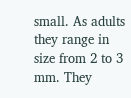small. As adults they range in size from 2 to 3 mm. They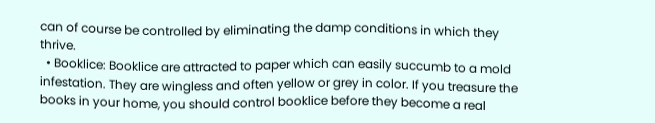can of course be controlled by eliminating the damp conditions in which they thrive.
  • Booklice: Booklice are attracted to paper which can easily succumb to a mold infestation. They are wingless and often yellow or grey in color. If you treasure the books in your home, you should control booklice before they become a real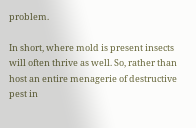problem.

In short, where mold is present insects will often thrive as well. So, rather than host an entire menagerie of destructive pest in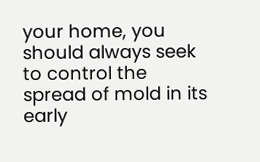your home, you should always seek to control the spread of mold in its early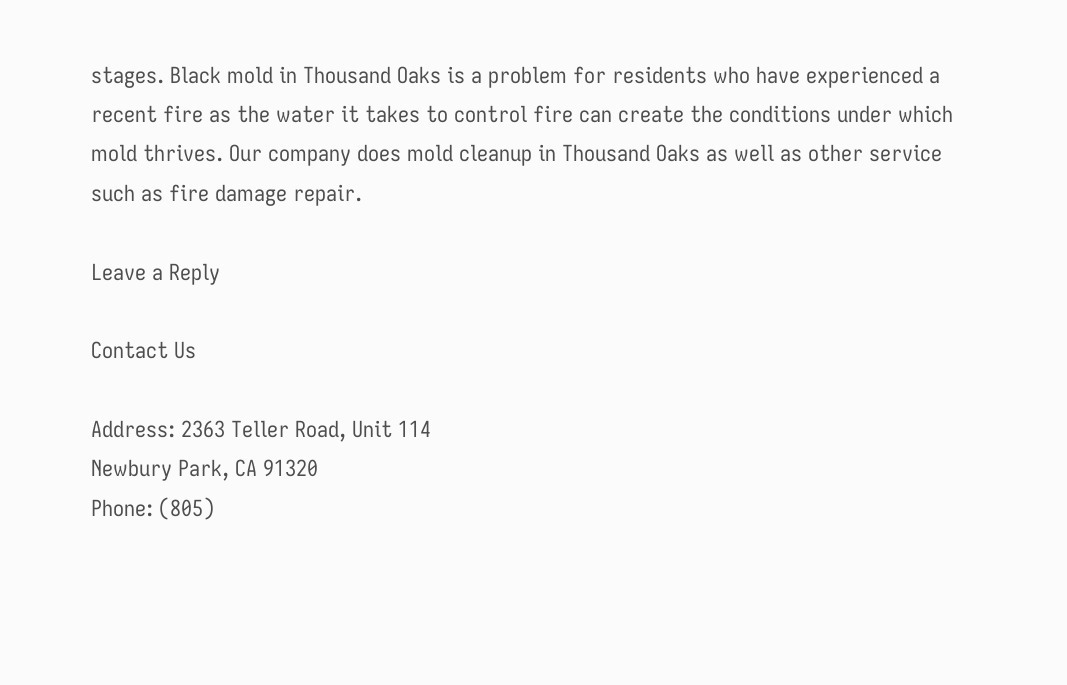stages. Black mold in Thousand Oaks is a problem for residents who have experienced a recent fire as the water it takes to control fire can create the conditions under which mold thrives. Our company does mold cleanup in Thousand Oaks as well as other service such as fire damage repair.

Leave a Reply

Contact Us

Address: 2363 Teller Road, Unit 114
Newbury Park, CA 91320
Phone: (805)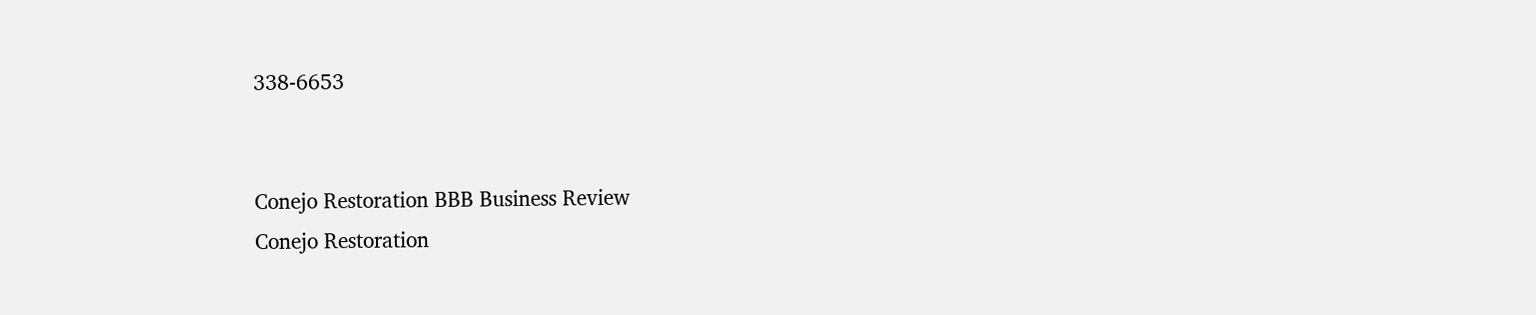338-6653


Conejo Restoration BBB Business Review
Conejo Restoration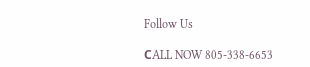Follow Us

СALL NOW 805-338-6653